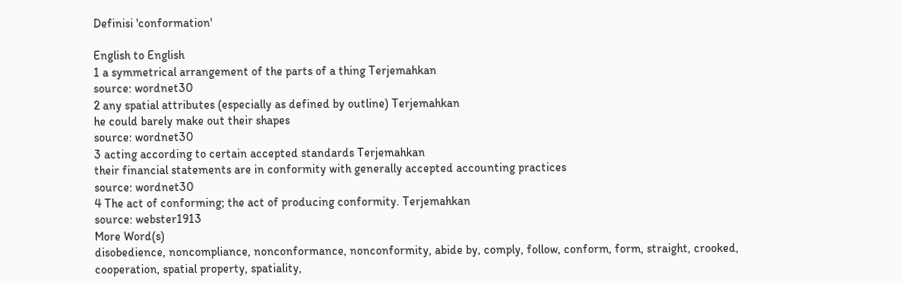Definisi 'conformation'

English to English
1 a symmetrical arrangement of the parts of a thing Terjemahkan
source: wordnet30
2 any spatial attributes (especially as defined by outline) Terjemahkan
he could barely make out their shapes
source: wordnet30
3 acting according to certain accepted standards Terjemahkan
their financial statements are in conformity with generally accepted accounting practices
source: wordnet30
4 The act of conforming; the act of producing conformity. Terjemahkan
source: webster1913
More Word(s)
disobedience, noncompliance, nonconformance, nonconformity, abide by, comply, follow, conform, form, straight, crooked, cooperation, spatial property, spatiality,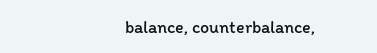balance, counterbalance,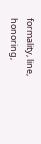formality, line, honoring,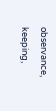observance, keeping,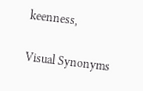keenness,

Visual Synonyms